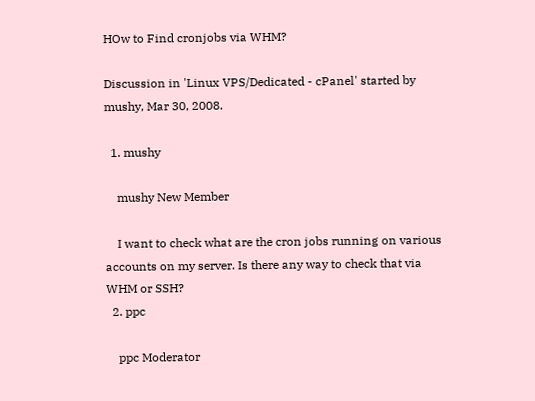HOw to Find cronjobs via WHM?

Discussion in 'Linux VPS/Dedicated - cPanel' started by mushy, Mar 30, 2008.

  1. mushy

    mushy New Member

    I want to check what are the cron jobs running on various accounts on my server. Is there any way to check that via WHM or SSH?
  2. ppc

    ppc Moderator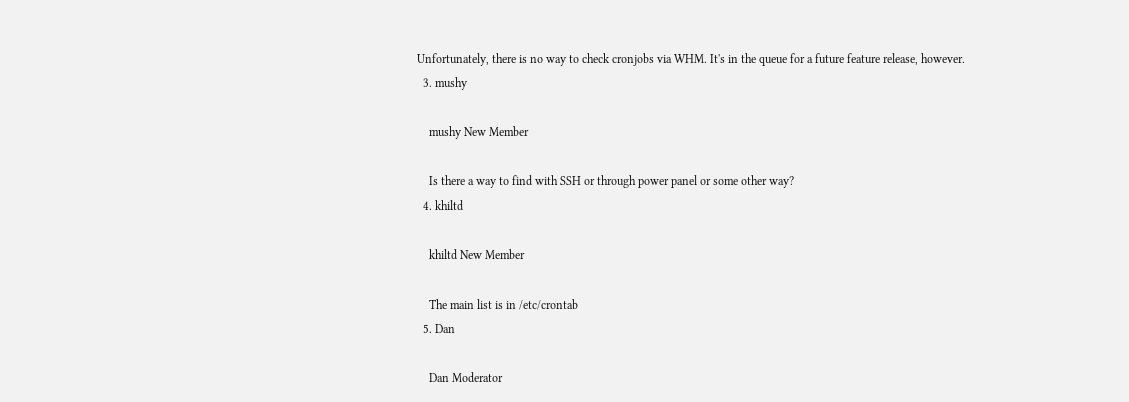Unfortunately, there is no way to check cronjobs via WHM. It's in the queue for a future feature release, however.
  3. mushy

    mushy New Member

    Is there a way to find with SSH or through power panel or some other way?
  4. khiltd

    khiltd New Member

    The main list is in /etc/crontab
  5. Dan

    Dan Moderator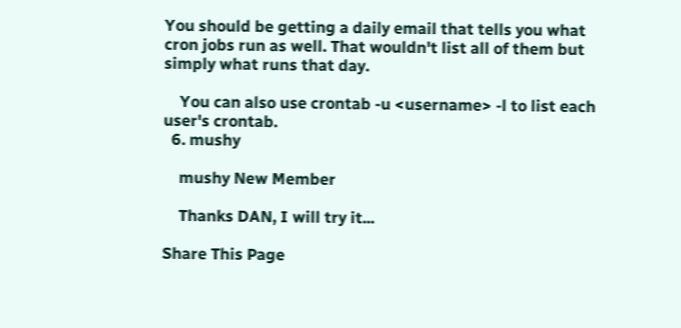You should be getting a daily email that tells you what cron jobs run as well. That wouldn't list all of them but simply what runs that day.

    You can also use crontab -u <username> -l to list each user's crontab.
  6. mushy

    mushy New Member

    Thanks DAN, I will try it...

Share This Page